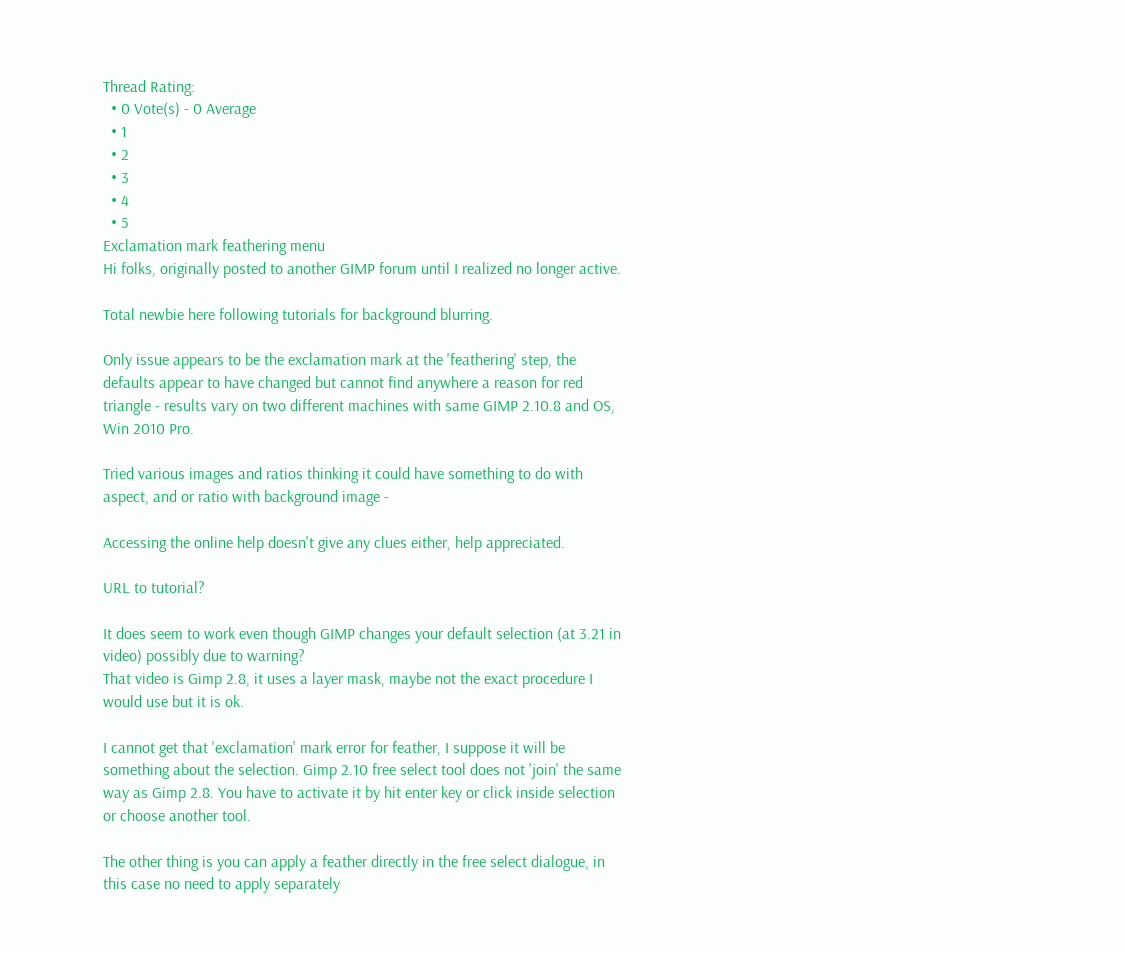Thread Rating:
  • 0 Vote(s) - 0 Average
  • 1
  • 2
  • 3
  • 4
  • 5
Exclamation mark feathering menu
Hi folks, originally posted to another GIMP forum until I realized no longer active.

Total newbie here following tutorials for background blurring.

Only issue appears to be the exclamation mark at the 'feathering' step, the defaults appear to have changed but cannot find anywhere a reason for red triangle - results vary on two different machines with same GIMP 2.10.8 and OS, Win 2010 Pro.

Tried various images and ratios thinking it could have something to do with aspect, and or ratio with background image -

Accessing the online help doesn't give any clues either, help appreciated.

URL to tutorial?

It does seem to work even though GIMP changes your default selection (at 3.21 in video) possibly due to warning?
That video is Gimp 2.8, it uses a layer mask, maybe not the exact procedure I would use but it is ok.

I cannot get that 'exclamation' mark error for feather, I suppose it will be something about the selection. Gimp 2.10 free select tool does not 'join' the same way as Gimp 2.8. You have to activate it by hit enter key or click inside selection or choose another tool.

The other thing is you can apply a feather directly in the free select dialogue, in this case no need to apply separately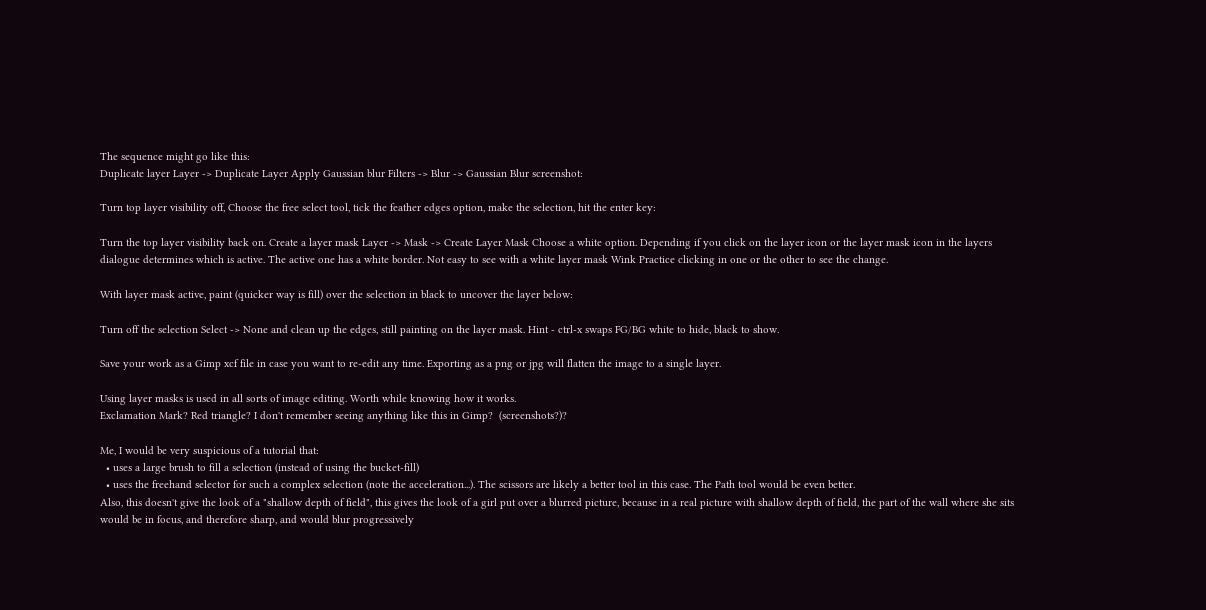The sequence might go like this:
Duplicate layer Layer -> Duplicate Layer Apply Gaussian blur Filters -> Blur -> Gaussian Blur screenshot:

Turn top layer visibility off, Choose the free select tool, tick the feather edges option, make the selection, hit the enter key:

Turn the top layer visibility back on. Create a layer mask Layer -> Mask -> Create Layer Mask Choose a white option. Depending if you click on the layer icon or the layer mask icon in the layers dialogue determines which is active. The active one has a white border. Not easy to see with a white layer mask Wink Practice clicking in one or the other to see the change.

With layer mask active, paint (quicker way is fill) over the selection in black to uncover the layer below:

Turn off the selection Select -> None and clean up the edges, still painting on the layer mask. Hint - ctrl-x swaps FG/BG white to hide, black to show.

Save your work as a Gimp xcf file in case you want to re-edit any time. Exporting as a png or jpg will flatten the image to a single layer.

Using layer masks is used in all sorts of image editing. Worth while knowing how it works.
Exclamation Mark? Red triangle? I don't remember seeing anything like this in Gimp?  (screenshots?)?

Me, I would be very suspicious of a tutorial that:
  • uses a large brush to fill a selection (instead of using the bucket-fill)
  • uses the freehand selector for such a complex selection (note the acceleration...). The scissors are likely a better tool in this case. The Path tool would be even better.
Also, this doesn't give the look of a "shallow depth of field", this gives the look of a girl put over a blurred picture, because in a real picture with shallow depth of field, the part of the wall where she sits would be in focus, and therefore sharp, and would blur progressively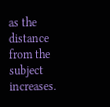as the distance from the subject increases.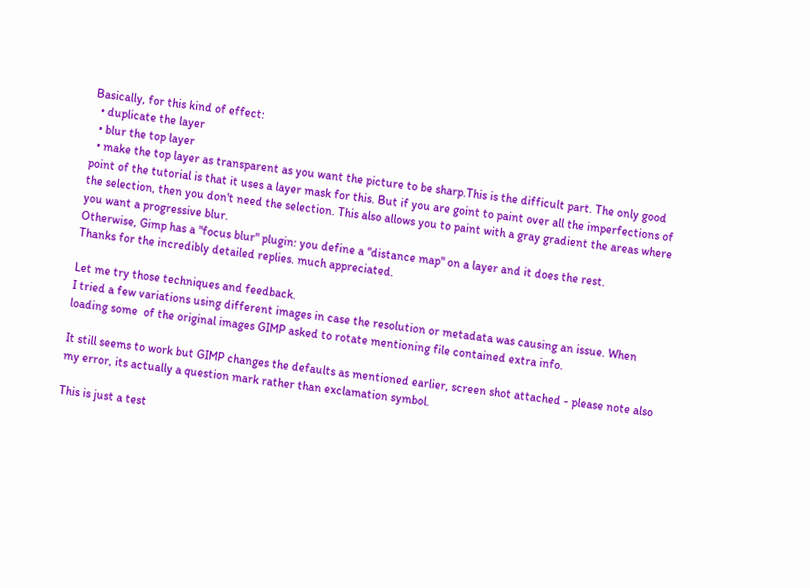Basically, for this kind of effect:
  • duplicate the layer
  • blur the top layer
  • make the top layer as transparent as you want the picture to be sharp.This is the difficult part. The only good point of the tutorial is that it uses a layer mask for this. But if you are goint to paint over all the imperfections of the selection, then you don't need the selection. This also allows you to paint with a gray gradient the areas where you want a progressive blur.
Otherwise, Gimp has a "focus blur" plugin: you define a "distance map" on a layer and it does the rest.
Thanks for the incredibly detailed replies. much appreciated.

Let me try those techniques and feedback.
I tried a few variations using different images in case the resolution or metadata was causing an issue. When loading some  of the original images GIMP asked to rotate mentioning file contained extra info.

It still seems to work but GIMP changes the defaults as mentioned earlier, screen shot attached - please note also my error, its actually a question mark rather than exclamation symbol.

This is just a test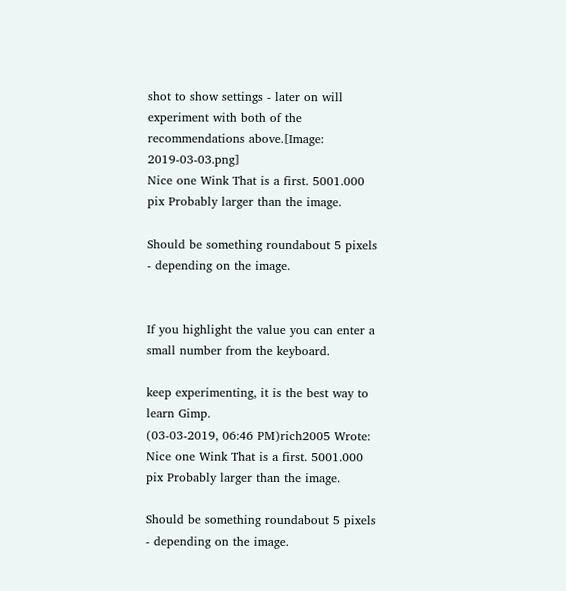shot to show settings - later on will experiment with both of the recommendations above.[Image: 2019-03-03.png]
Nice one Wink That is a first. 5001.000 pix Probably larger than the image.

Should be something roundabout 5 pixels - depending on the image.


If you highlight the value you can enter a small number from the keyboard.

keep experimenting, it is the best way to learn Gimp.
(03-03-2019, 06:46 PM)rich2005 Wrote: Nice one Wink That is a first. 5001.000 pix Probably larger than the image.

Should be something roundabout 5 pixels - depending on the image.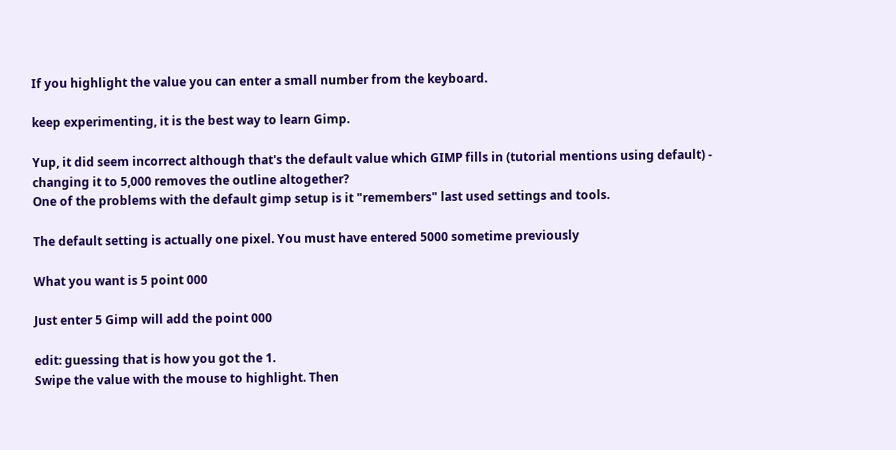If you highlight the value you can enter a small number from the keyboard.

keep experimenting, it is the best way to learn Gimp.

Yup, it did seem incorrect although that's the default value which GIMP fills in (tutorial mentions using default) - changing it to 5,000 removes the outline altogether?
One of the problems with the default gimp setup is it "remembers" last used settings and tools.

The default setting is actually one pixel. You must have entered 5000 sometime previously

What you want is 5 point 000

Just enter 5 Gimp will add the point 000

edit: guessing that is how you got the 1.
Swipe the value with the mouse to highlight. Then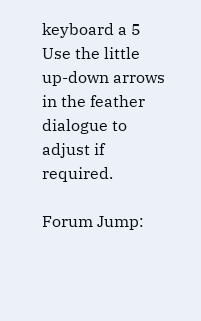keyboard a 5 Use the little up-down arrows in the feather dialogue to adjust if required.

Forum Jump: